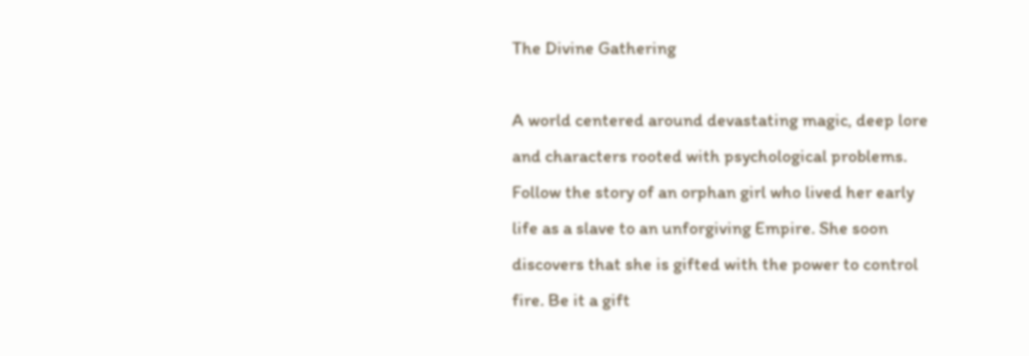The Divine Gathering

A world centered around devastating magic, deep lore and characters rooted with psychological problems. Follow the story of an orphan girl who lived her early life as a slave to an unforgiving Empire. She soon discovers that she is gifted with the power to control fire. Be it a gift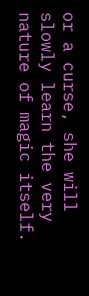or a curse, she will slowly learn the very nature of magic itself.